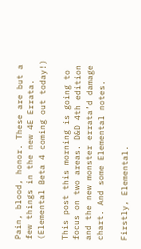Pain, blood, honor. These are but a few things in the new 4E Errata. (Elemental Beta 4 coming out today!)

This post this morning is going to focus on two areas. D&D 4th edition and the new monster errata’d damage chart. And some Elemental notes.

Firstly, Elemental.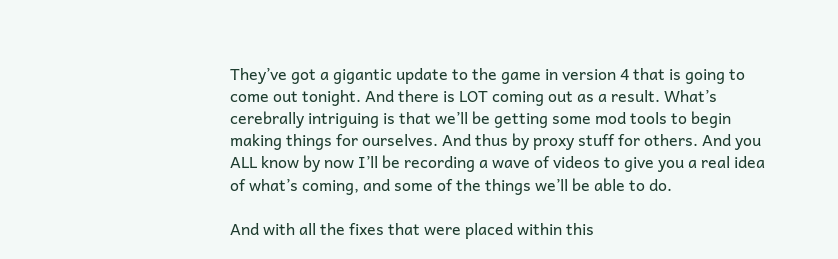They’ve got a gigantic update to the game in version 4 that is going to come out tonight. And there is LOT coming out as a result. What’s cerebrally intriguing is that we’ll be getting some mod tools to begin making things for ourselves. And thus by proxy stuff for others. And you ALL know by now I’ll be recording a wave of videos to give you a real idea of what’s coming, and some of the things we’ll be able to do.

And with all the fixes that were placed within this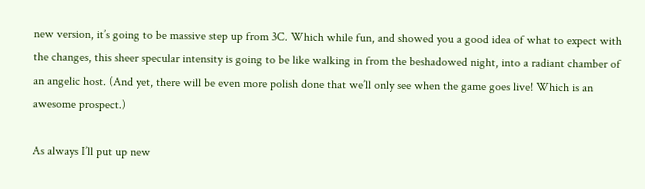new version, it’s going to be massive step up from 3C. Which while fun, and showed you a good idea of what to expect with the changes, this sheer specular intensity is going to be like walking in from the beshadowed night, into a radiant chamber of an angelic host. (And yet, there will be even more polish done that we’ll only see when the game goes live! Which is an awesome prospect.)

As always I’ll put up new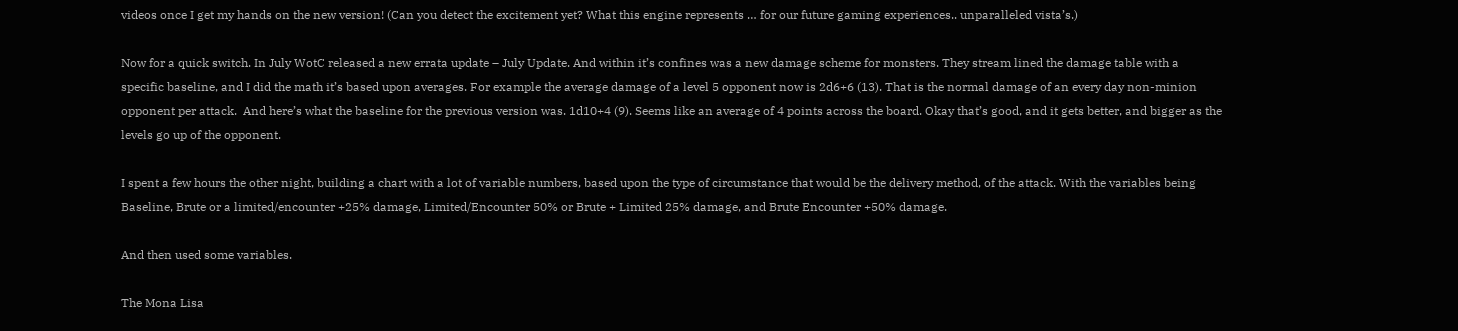videos once I get my hands on the new version! (Can you detect the excitement yet? What this engine represents … for our future gaming experiences.. unparalleled vista’s.)

Now for a quick switch. In July WotC released a new errata update – July Update. And within it’s confines was a new damage scheme for monsters. They stream lined the damage table with a specific baseline, and I did the math it’s based upon averages. For example the average damage of a level 5 opponent now is 2d6+6 (13). That is the normal damage of an every day non-minion opponent per attack.  And here’s what the baseline for the previous version was. 1d10+4 (9). Seems like an average of 4 points across the board. Okay that’s good, and it gets better, and bigger as the levels go up of the opponent.

I spent a few hours the other night, building a chart with a lot of variable numbers, based upon the type of circumstance that would be the delivery method, of the attack. With the variables being Baseline, Brute or a limited/encounter +25% damage, Limited/Encounter 50% or Brute + Limited 25% damage, and Brute Encounter +50% damage.

And then used some variables.

The Mona Lisa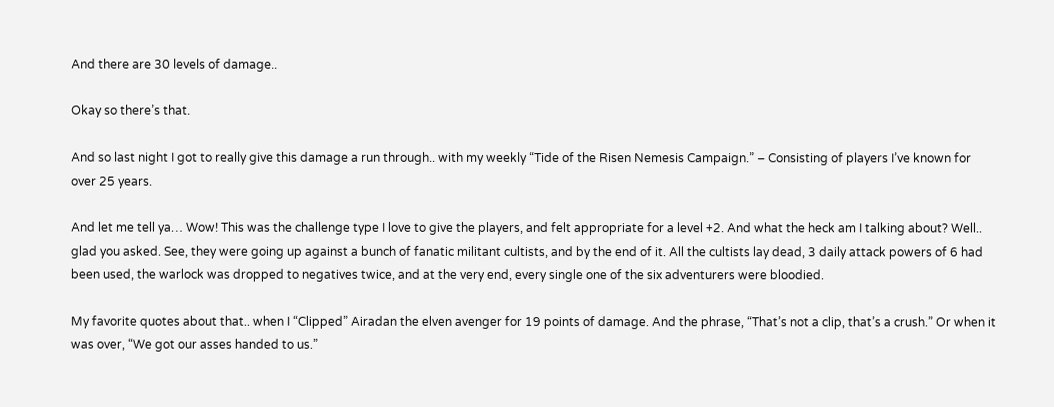And there are 30 levels of damage..

Okay so there’s that.

And so last night I got to really give this damage a run through.. with my weekly “Tide of the Risen Nemesis Campaign.” – Consisting of players I’ve known for over 25 years.

And let me tell ya… Wow! This was the challenge type I love to give the players, and felt appropriate for a level +2. And what the heck am I talking about? Well.. glad you asked. See, they were going up against a bunch of fanatic militant cultists, and by the end of it. All the cultists lay dead, 3 daily attack powers of 6 had been used, the warlock was dropped to negatives twice, and at the very end, every single one of the six adventurers were bloodied.

My favorite quotes about that.. when I “Clipped” Airadan the elven avenger for 19 points of damage. And the phrase, “That’s not a clip, that’s a crush.” Or when it was over, “We got our asses handed to us.”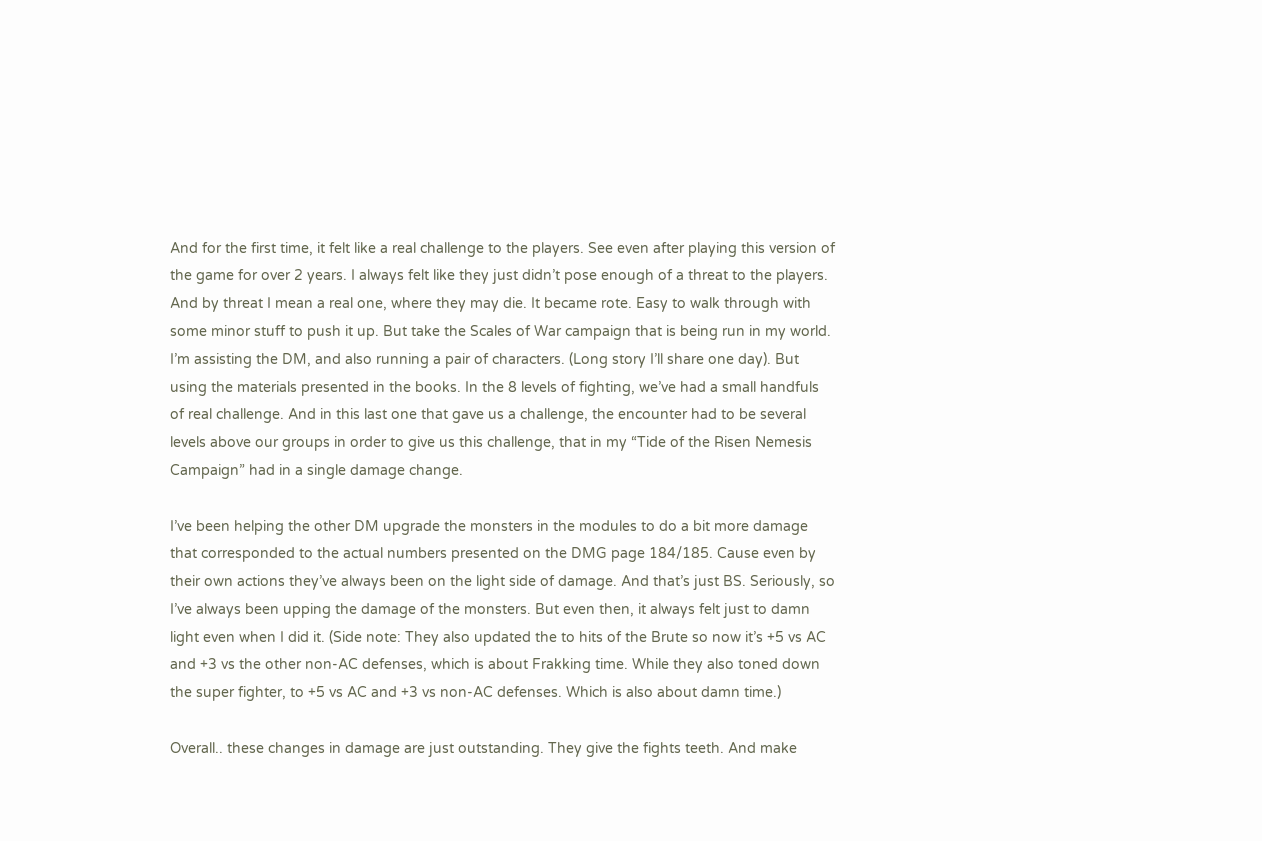And for the first time, it felt like a real challenge to the players. See even after playing this version of the game for over 2 years. I always felt like they just didn’t pose enough of a threat to the players. And by threat I mean a real one, where they may die. It became rote. Easy to walk through with some minor stuff to push it up. But take the Scales of War campaign that is being run in my world. I’m assisting the DM, and also running a pair of characters. (Long story I’ll share one day). But using the materials presented in the books. In the 8 levels of fighting, we’ve had a small handfuls of real challenge. And in this last one that gave us a challenge, the encounter had to be several levels above our groups in order to give us this challenge, that in my “Tide of the Risen Nemesis Campaign” had in a single damage change.

I’ve been helping the other DM upgrade the monsters in the modules to do a bit more damage that corresponded to the actual numbers presented on the DMG page 184/185. Cause even by their own actions they’ve always been on the light side of damage. And that’s just BS. Seriously, so I’ve always been upping the damage of the monsters. But even then, it always felt just to damn light even when I did it. (Side note: They also updated the to hits of the Brute so now it’s +5 vs AC and +3 vs the other non-AC defenses, which is about Frakking time. While they also toned down the super fighter, to +5 vs AC and +3 vs non-AC defenses. Which is also about damn time.)

Overall.. these changes in damage are just outstanding. They give the fights teeth. And make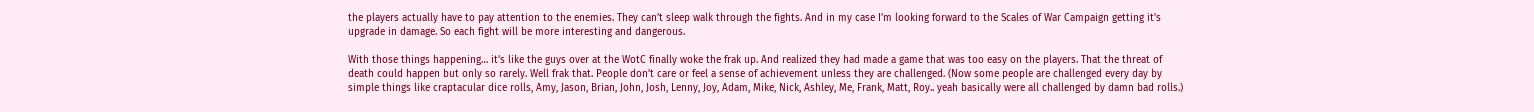the players actually have to pay attention to the enemies. They can’t sleep walk through the fights. And in my case I’m looking forward to the Scales of War Campaign getting it’s upgrade in damage. So each fight will be more interesting and dangerous.

With those things happening… it’s like the guys over at the WotC finally woke the frak up. And realized they had made a game that was too easy on the players. That the threat of death could happen but only so rarely. Well frak that. People don’t care or feel a sense of achievement unless they are challenged. (Now some people are challenged every day by simple things like craptacular dice rolls, Amy, Jason, Brian, John, Josh, Lenny, Joy, Adam, Mike, Nick, Ashley, Me, Frank, Matt, Roy.. yeah basically were all challenged by damn bad rolls.)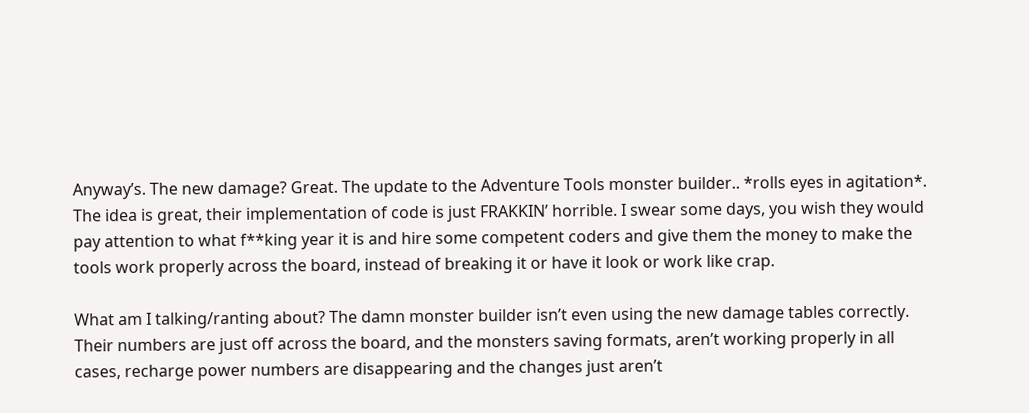Anyway’s. The new damage? Great. The update to the Adventure Tools monster builder.. *rolls eyes in agitation*. The idea is great, their implementation of code is just FRAKKIN’ horrible. I swear some days, you wish they would pay attention to what f**king year it is and hire some competent coders and give them the money to make the tools work properly across the board, instead of breaking it or have it look or work like crap.

What am I talking/ranting about? The damn monster builder isn’t even using the new damage tables correctly. Their numbers are just off across the board, and the monsters saving formats, aren’t working properly in all cases, recharge power numbers are disappearing and the changes just aren’t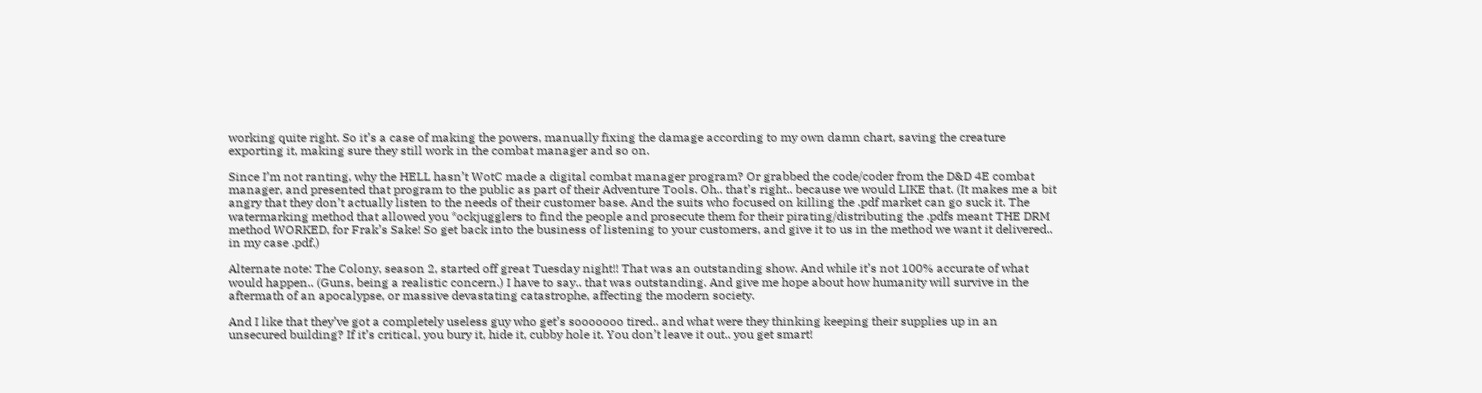working quite right. So it’s a case of making the powers, manually fixing the damage according to my own damn chart, saving the creature exporting it, making sure they still work in the combat manager and so on.

Since I’m not ranting, why the HELL hasn’t WotC made a digital combat manager program? Or grabbed the code/coder from the D&D 4E combat manager, and presented that program to the public as part of their Adventure Tools. Oh.. that’s right.. because we would LIKE that. (It makes me a bit angry that they don’t actually listen to the needs of their customer base. And the suits who focused on killing the .pdf market can go suck it. The watermarking method that allowed you *ockjugglers to find the people and prosecute them for their pirating/distributing the .pdfs meant THE DRM method WORKED, for Frak’s Sake! So get back into the business of listening to your customers, and give it to us in the method we want it delivered.. in my case .pdf.)

Alternate note: The Colony, season 2, started off great Tuesday night!! That was an outstanding show. And while it’s not 100% accurate of what would happen.. (Guns, being a realistic concern.) I have to say.. that was outstanding. And give me hope about how humanity will survive in the aftermath of an apocalypse, or massive devastating catastrophe, affecting the modern society.

And I like that they’ve got a completely useless guy who get’s sooooooo tired.. and what were they thinking keeping their supplies up in an unsecured building? If it’s critical, you bury it, hide it, cubby hole it. You don’t leave it out.. you get smart!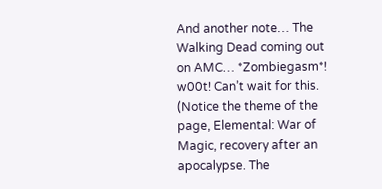And another note… The Walking Dead coming out on AMC… *Zombiegasm*! w00t! Can’t wait for this. (Notice the theme of the page, Elemental: War of Magic, recovery after an apocalypse. The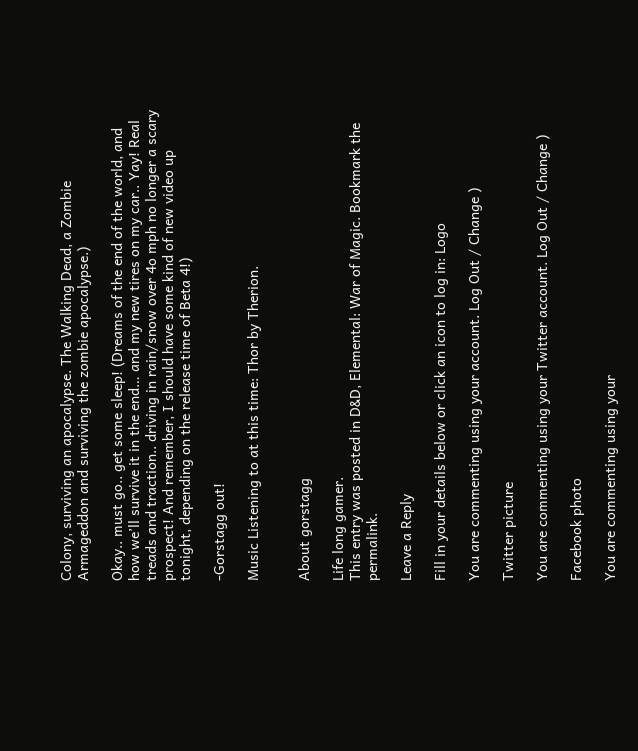Colony, surviving an apocalypse. The Walking Dead, a Zombie Armageddon and surviving the zombie apocalypse.)

Okay.. must go.. get some sleep! (Dreams of the end of the world, and how we’ll survive it in the end… and my new tires on my car.. Yay! Real treads and traction.. driving in rain/snow over 4o mph no longer a scary prospect! And remember, I should have some kind of new video up tonight, depending on the release time of Beta 4!)

-Gorstagg out!

Music Listening to at this time: Thor by Therion.


About gorstagg

Life long gamer.
This entry was posted in D&D, Elemental: War of Magic. Bookmark the permalink.

Leave a Reply

Fill in your details below or click an icon to log in: Logo

You are commenting using your account. Log Out / Change )

Twitter picture

You are commenting using your Twitter account. Log Out / Change )

Facebook photo

You are commenting using your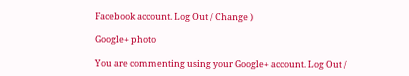Facebook account. Log Out / Change )

Google+ photo

You are commenting using your Google+ account. Log Out /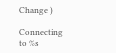Change )

Connecting to %s